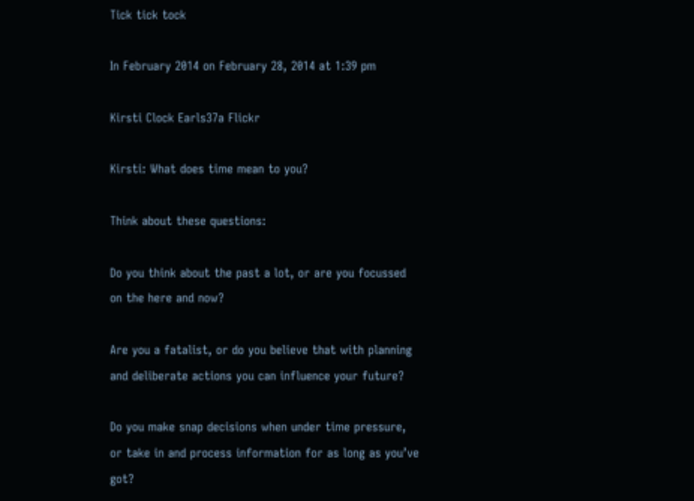Tick tick tock

In February 2014 on February 28, 2014 at 1:39 pm

Kirsti Clock Earls37a Flickr

Kirsti: What does time mean to you?

Think about these questions:

Do you think about the past a lot, or are you focussed on the here and now?

Are you a fatalist, or do you believe that with planning and deliberate actions you can influence your future?

Do you make snap decisions when under time pressure, or take in and process information for as long as you’ve got?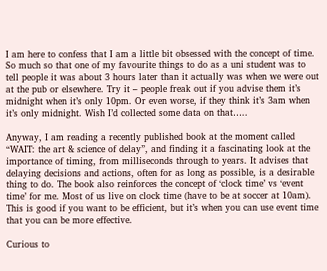I am here to confess that I am a little bit obsessed with the concept of time. So much so that one of my favourite things to do as a uni student was to tell people it was about 3 hours later than it actually was when we were out at the pub or elsewhere. Try it – people freak out if you advise them it’s midnight when it’s only 10pm. Or even worse, if they think it’s 3am when it’s only midnight. Wish I’d collected some data on that…..

Anyway, I am reading a recently published book at the moment called “WAIT: the art & science of delay”, and finding it a fascinating look at the importance of timing, from milliseconds through to years. It advises that delaying decisions and actions, often for as long as possible, is a desirable thing to do. The book also reinforces the concept of ‘clock time’ vs ‘event time’ for me. Most of us live on clock time (have to be at soccer at 10am). This is good if you want to be efficient, but it’s when you can use event time that you can be more effective.

Curious to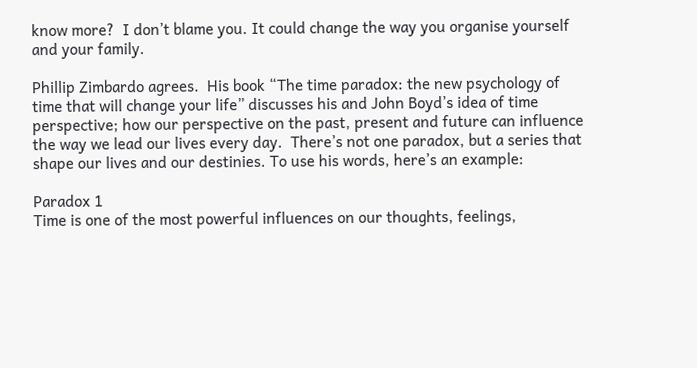know more?  I don’t blame you. It could change the way you organise yourself and your family.

Phillip Zimbardo agrees.  His book “The time paradox: the new psychology of time that will change your life” discusses his and John Boyd’s idea of time perspective; how our perspective on the past, present and future can influence the way we lead our lives every day.  There’s not one paradox, but a series that shape our lives and our destinies. To use his words, here’s an example:

Paradox 1
Time is one of the most powerful influences on our thoughts, feelings,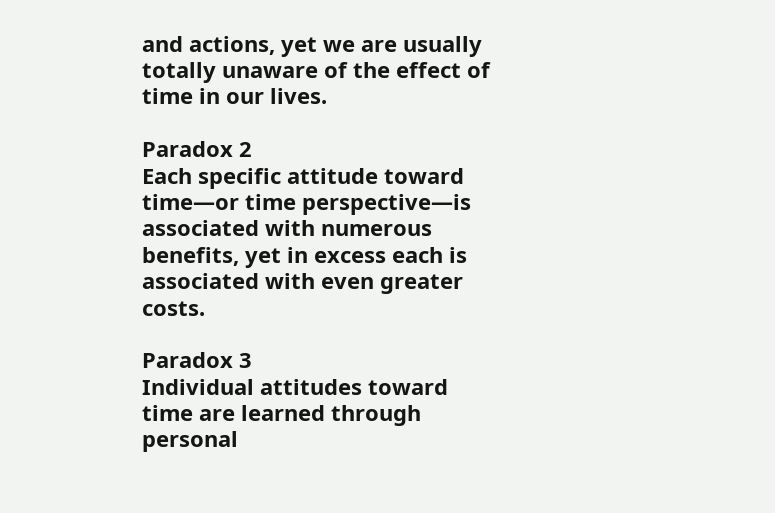and actions, yet we are usually totally unaware of the effect of time in our lives.

Paradox 2
Each specific attitude toward time—or time perspective—is associated with numerous benefits, yet in excess each is associated with even greater costs.

Paradox 3
Individual attitudes toward time are learned through personal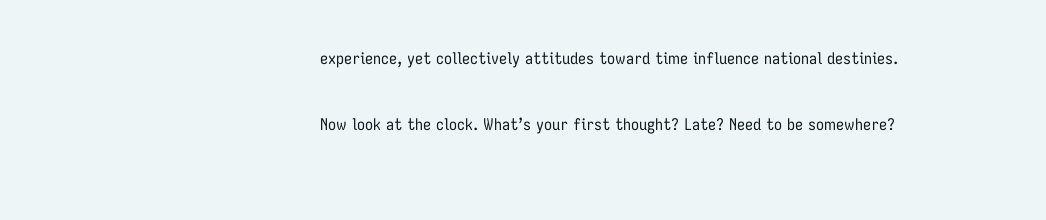experience, yet collectively attitudes toward time influence national destinies.

Now look at the clock. What’s your first thought? Late? Need to be somewhere?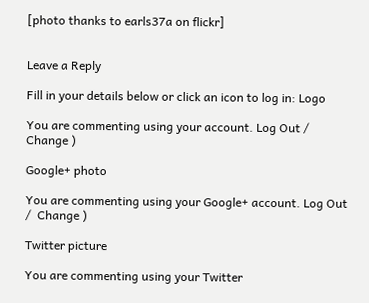[photo thanks to earls37a on flickr]


Leave a Reply

Fill in your details below or click an icon to log in: Logo

You are commenting using your account. Log Out /  Change )

Google+ photo

You are commenting using your Google+ account. Log Out /  Change )

Twitter picture

You are commenting using your Twitter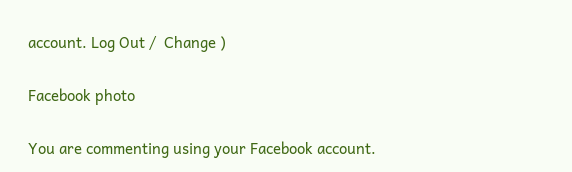account. Log Out /  Change )

Facebook photo

You are commenting using your Facebook account.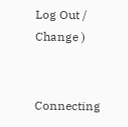Log Out /  Change )


Connecting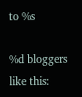to %s

%d bloggers like this: